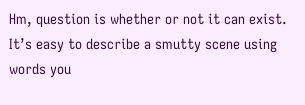Hm, question is whether or not it can exist.  It’s easy to describe a smutty scene using words you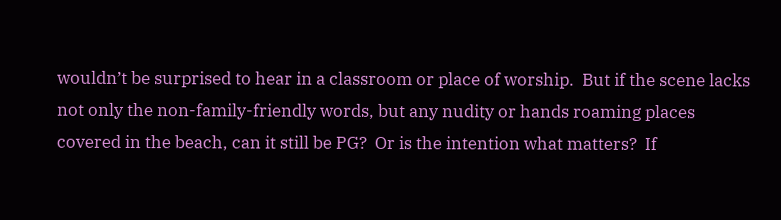wouldn’t be surprised to hear in a classroom or place of worship.  But if the scene lacks not only the non-family-friendly words, but any nudity or hands roaming places covered in the beach, can it still be PG?  Or is the intention what matters?  If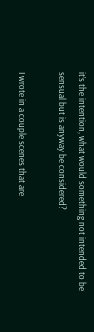it’s the intention, what would something not intended to be sensual but is anyway be considered?

I wrote in a couple scenes that are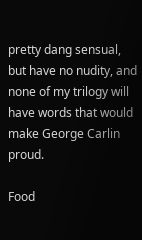pretty dang sensual, but have no nudity, and none of my trilogy will have words that would make George Carlin proud.

Food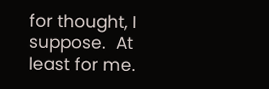for thought, I suppose.  At least for me.